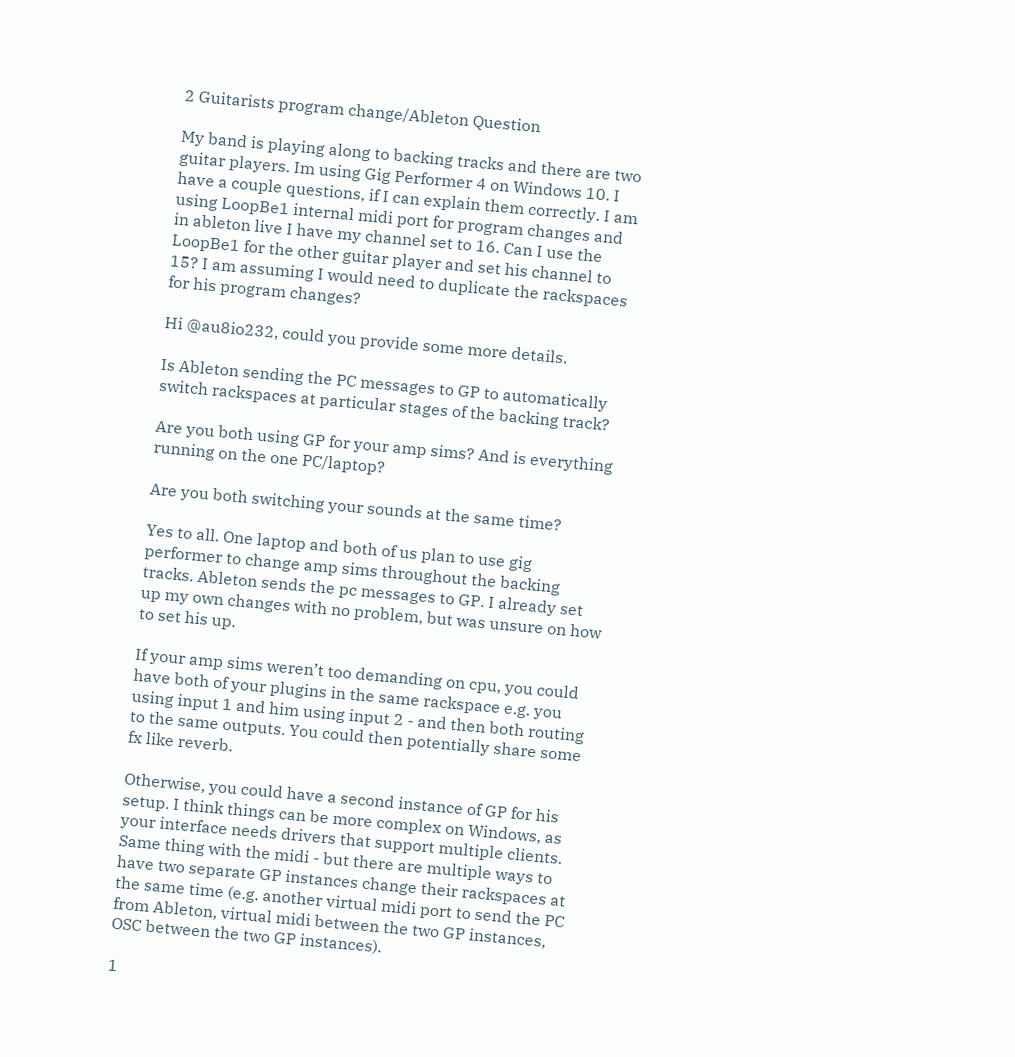2 Guitarists program change/Ableton Question

My band is playing along to backing tracks and there are two guitar players. Im using Gig Performer 4 on Windows 10. I have a couple questions, if I can explain them correctly. I am using LoopBe1 internal midi port for program changes and in ableton live I have my channel set to 16. Can I use the LoopBe1 for the other guitar player and set his channel to 15? I am assuming I would need to duplicate the rackspaces for his program changes?

Hi @au8io232, could you provide some more details.

Is Ableton sending the PC messages to GP to automatically switch rackspaces at particular stages of the backing track?

Are you both using GP for your amp sims? And is everything running on the one PC/laptop?

Are you both switching your sounds at the same time?

Yes to all. One laptop and both of us plan to use gig performer to change amp sims throughout the backing tracks. Ableton sends the pc messages to GP. I already set up my own changes with no problem, but was unsure on how to set his up.

If your amp sims weren’t too demanding on cpu, you could have both of your plugins in the same rackspace e.g. you using input 1 and him using input 2 - and then both routing to the same outputs. You could then potentially share some fx like reverb.

Otherwise, you could have a second instance of GP for his setup. I think things can be more complex on Windows, as your interface needs drivers that support multiple clients. Same thing with the midi - but there are multiple ways to have two separate GP instances change their rackspaces at the same time (e.g. another virtual midi port to send the PC from Ableton, virtual midi between the two GP instances, OSC between the two GP instances).

1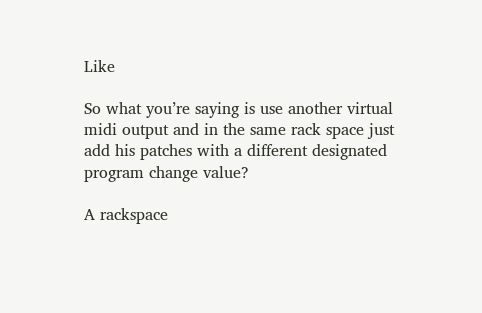Like

So what you’re saying is use another virtual midi output and in the same rack space just add his patches with a different designated program change value?

A rackspace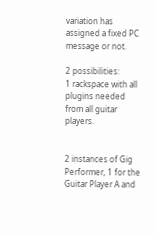variation has assigned a fixed PC message or not.

2 possibilities:
1 rackspace with all plugins needed from all guitar players.


2 instances of Gig Performer, 1 for the Guitar Player A and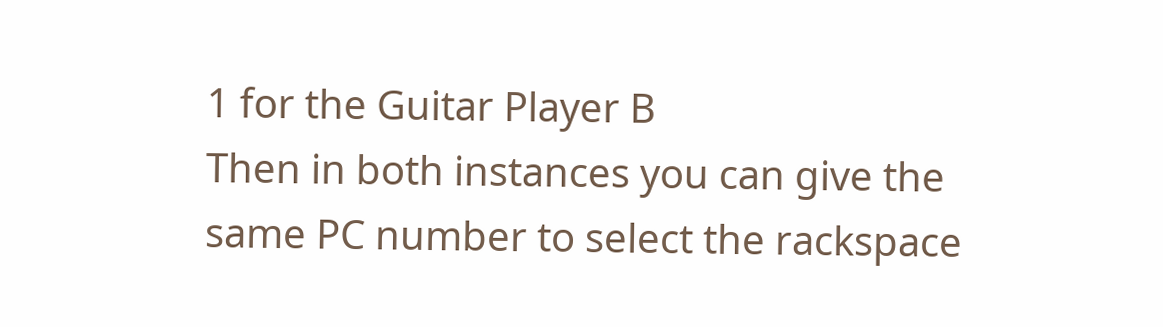1 for the Guitar Player B
Then in both instances you can give the same PC number to select the rackspace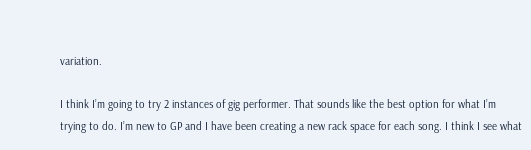variation.

I think I’m going to try 2 instances of gig performer. That sounds like the best option for what I’m trying to do. I’m new to GP and I have been creating a new rack space for each song. I think I see what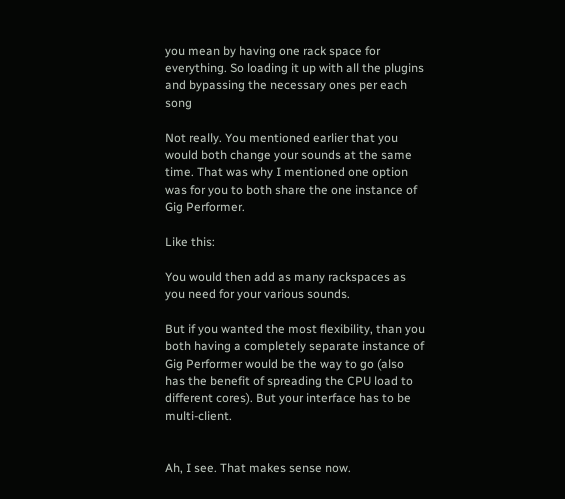you mean by having one rack space for everything. So loading it up with all the plugins and bypassing the necessary ones per each song

Not really. You mentioned earlier that you would both change your sounds at the same time. That was why I mentioned one option was for you to both share the one instance of Gig Performer.

Like this:

You would then add as many rackspaces as you need for your various sounds.

But if you wanted the most flexibility, than you both having a completely separate instance of Gig Performer would be the way to go (also has the benefit of spreading the CPU load to different cores). But your interface has to be multi-client.


Ah, I see. That makes sense now.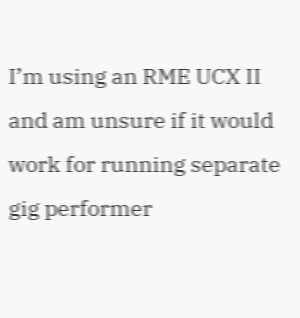I’m using an RME UCX II and am unsure if it would work for running separate gig performer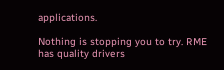applications.

Nothing is stopping you to try. RME has quality drivers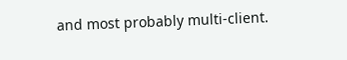and most probably multi-client.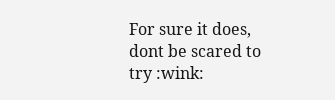For sure it does, dont be scared to try :wink: